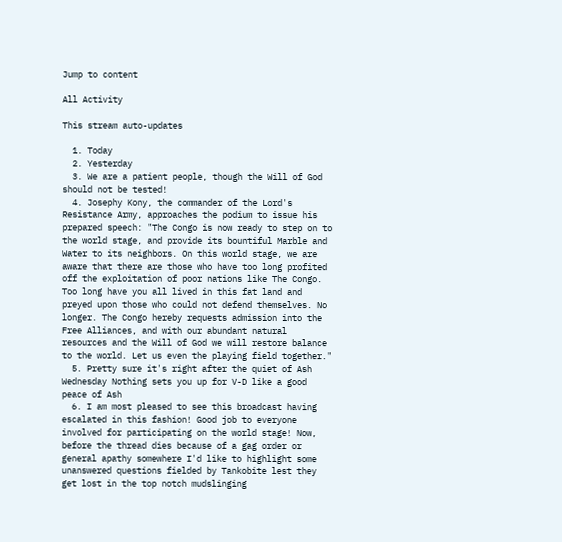Jump to content

All Activity

This stream auto-updates

  1. Today
  2. Yesterday
  3. We are a patient people, though the Will of God should not be tested!
  4. Josephy Kony, the commander of the Lord's Resistance Army, approaches the podium to issue his prepared speech: "The Congo is now ready to step on to the world stage, and provide its bountiful Marble and Water to its neighbors. On this world stage, we are aware that there are those who have too long profited off the exploitation of poor nations like The Congo. Too long have you all lived in this fat land and preyed upon those who could not defend themselves. No longer. The Congo hereby requests admission into the Free Alliances, and with our abundant natural resources and the Will of God we will restore balance to the world. Let us even the playing field together."
  5. Pretty sure it's right after the quiet of Ash Wednesday Nothing sets you up for V-D like a good peace of Ash
  6. I am most pleased to see this broadcast having escalated in this fashion! Good job to everyone involved for participating on the world stage! Now, before the thread dies because of a gag order or general apathy somewhere I'd like to highlight some unanswered questions fielded by Tankobite lest they get lost in the top notch mudslinging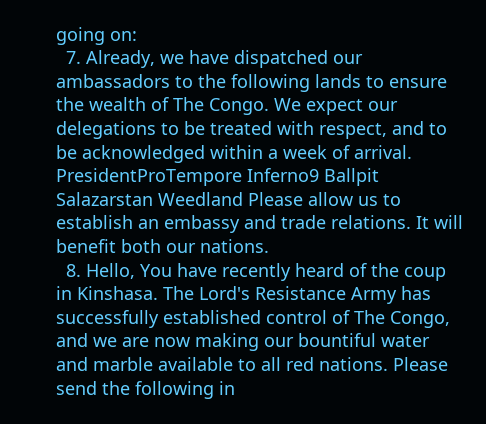going on:
  7. Already, we have dispatched our ambassadors to the following lands to ensure the wealth of The Congo. We expect our delegations to be treated with respect, and to be acknowledged within a week of arrival. PresidentProTempore Inferno9 Ballpit Salazarstan Weedland Please allow us to establish an embassy and trade relations. It will benefit both our nations.
  8. Hello, You have recently heard of the coup in Kinshasa. The Lord's Resistance Army has successfully established control of The Congo, and we are now making our bountiful water and marble available to all red nations. Please send the following in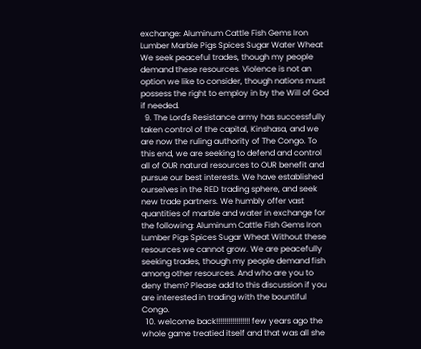exchange: Aluminum Cattle Fish Gems Iron Lumber Marble Pigs Spices Sugar Water Wheat We seek peaceful trades, though my people demand these resources. Violence is not an option we like to consider, though nations must possess the right to employ in by the Will of God if needed.
  9. The Lord's Resistance army has successfully taken control of the capital, Kinshasa, and we are now the ruling authority of The Congo. To this end, we are seeking to defend and control all of OUR natural resources to OUR benefit and pursue our best interests. We have established ourselves in the RED trading sphere, and seek new trade partners. We humbly offer vast quantities of marble and water in exchange for the following: Aluminum Cattle Fish Gems Iron Lumber Pigs Spices Sugar Wheat Without these resources we cannot grow. We are peacefully seeking trades, though my people demand fish among other resources. And who are you to deny them? Please add to this discussion if you are interested in trading with the bountiful Congo.
  10. welcome back!!!!!!!!!!!!!!!!! few years ago the whole game treatied itself and that was all she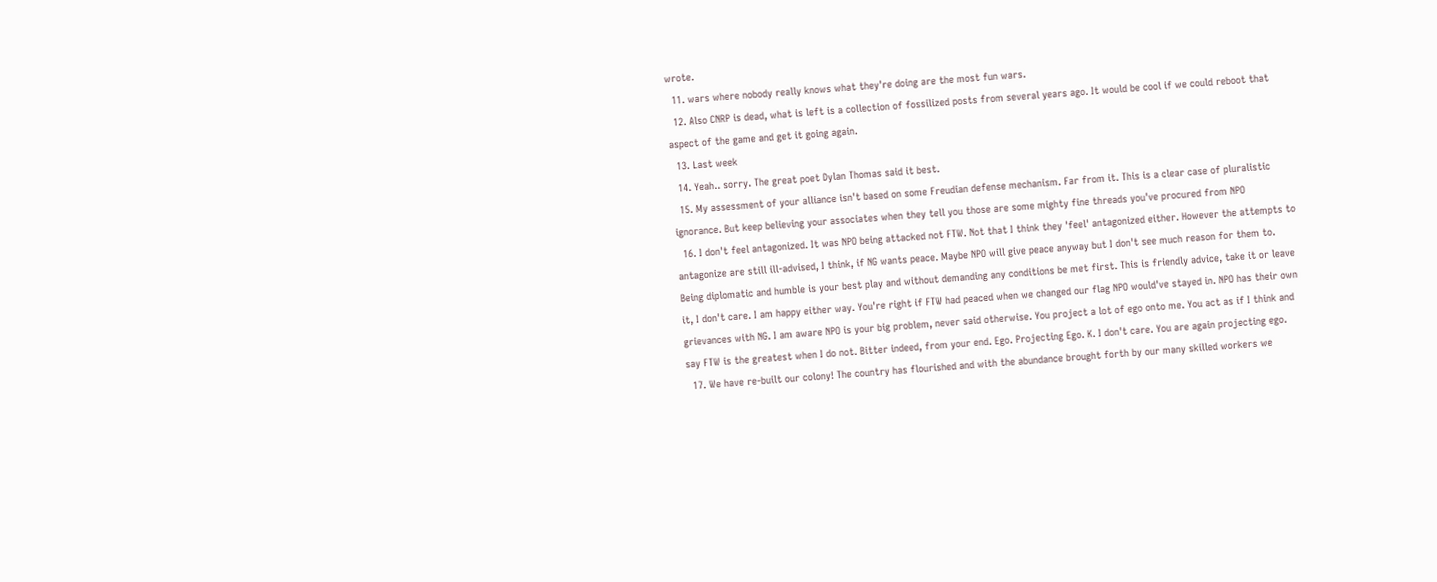wrote.
  11. wars where nobody really knows what they're doing are the most fun wars.
  12. Also CNRP is dead, what is left is a collection of fossilized posts from several years ago. It would be cool if we could reboot that aspect of the game and get it going again.
  13. Last week
  14. Yeah.. sorry. The great poet Dylan Thomas said it best.
  15. My assessment of your alliance isn't based on some Freudian defense mechanism. Far from it. This is a clear case of pluralistic ignorance. But keep believing your associates when they tell you those are some mighty fine threads you've procured from NPO
  16. I don't feel antagonized. It was NPO being attacked not FTW. Not that I think they 'feel' antagonized either. However the attempts to antagonize are still ill-advised, I think, if NG wants peace. Maybe NPO will give peace anyway but I don't see much reason for them to. Being diplomatic and humble is your best play and without demanding any conditions be met first. This is friendly advice, take it or leave it, I don't care. I am happy either way. You're right if FTW had peaced when we changed our flag NPO would've stayed in. NPO has their own grievances with NG. I am aware NPO is your big problem, never said otherwise. You project a lot of ego onto me. You act as if I think and say FTW is the greatest when I do not. Bitter indeed, from your end. Ego. Projecting Ego. K. I don't care. You are again projecting ego.
  17. We have re-built our colony! The country has flourished and with the abundance brought forth by our many skilled workers we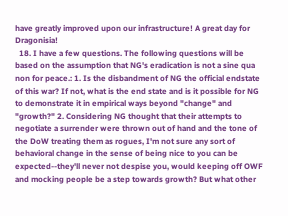have greatly improved upon our infrastructure! A great day for Dragonisia!
  18. I have a few questions. The following questions will be based on the assumption that NG's eradication is not a sine qua non for peace.: 1. Is the disbandment of NG the official endstate of this war? If not, what is the end state and is it possible for NG to demonstrate it in empirical ways beyond "change" and "growth?" 2. Considering NG thought that their attempts to negotiate a surrender were thrown out of hand and the tone of the DoW treating them as rogues, I'm not sure any sort of behavioral change in the sense of being nice to you can be expected--they'll never not despise you, would keeping off OWF and mocking people be a step towards growth? But what other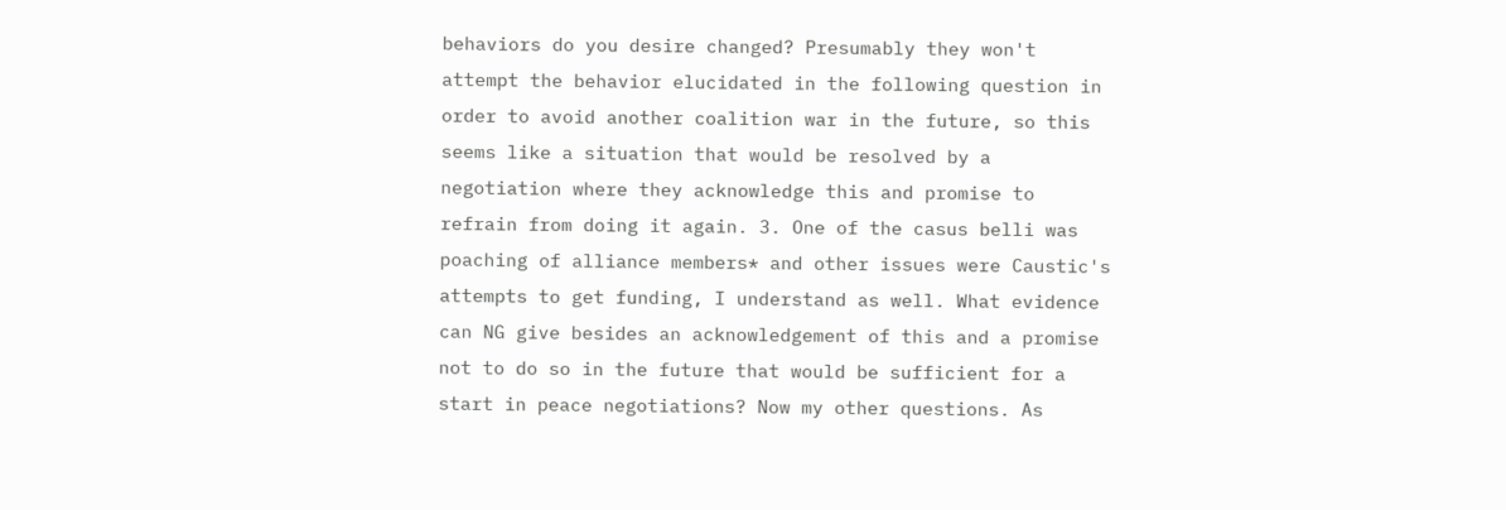behaviors do you desire changed? Presumably they won't attempt the behavior elucidated in the following question in order to avoid another coalition war in the future, so this seems like a situation that would be resolved by a negotiation where they acknowledge this and promise to refrain from doing it again. 3. One of the casus belli was poaching of alliance members* and other issues were Caustic's attempts to get funding, I understand as well. What evidence can NG give besides an acknowledgement of this and a promise not to do so in the future that would be sufficient for a start in peace negotiations? Now my other questions. As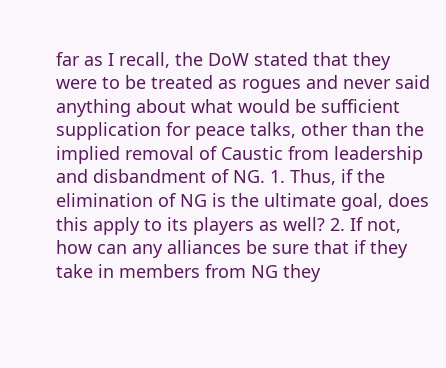far as I recall, the DoW stated that they were to be treated as rogues and never said anything about what would be sufficient supplication for peace talks, other than the implied removal of Caustic from leadership and disbandment of NG. 1. Thus, if the elimination of NG is the ultimate goal, does this apply to its players as well? 2. If not, how can any alliances be sure that if they take in members from NG they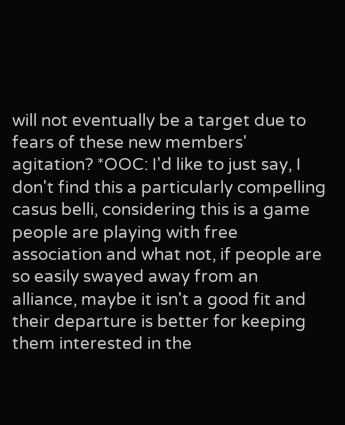will not eventually be a target due to fears of these new members' agitation? *OOC: I'd like to just say, I don't find this a particularly compelling casus belli, considering this is a game people are playing with free association and what not, if people are so easily swayed away from an alliance, maybe it isn't a good fit and their departure is better for keeping them interested in the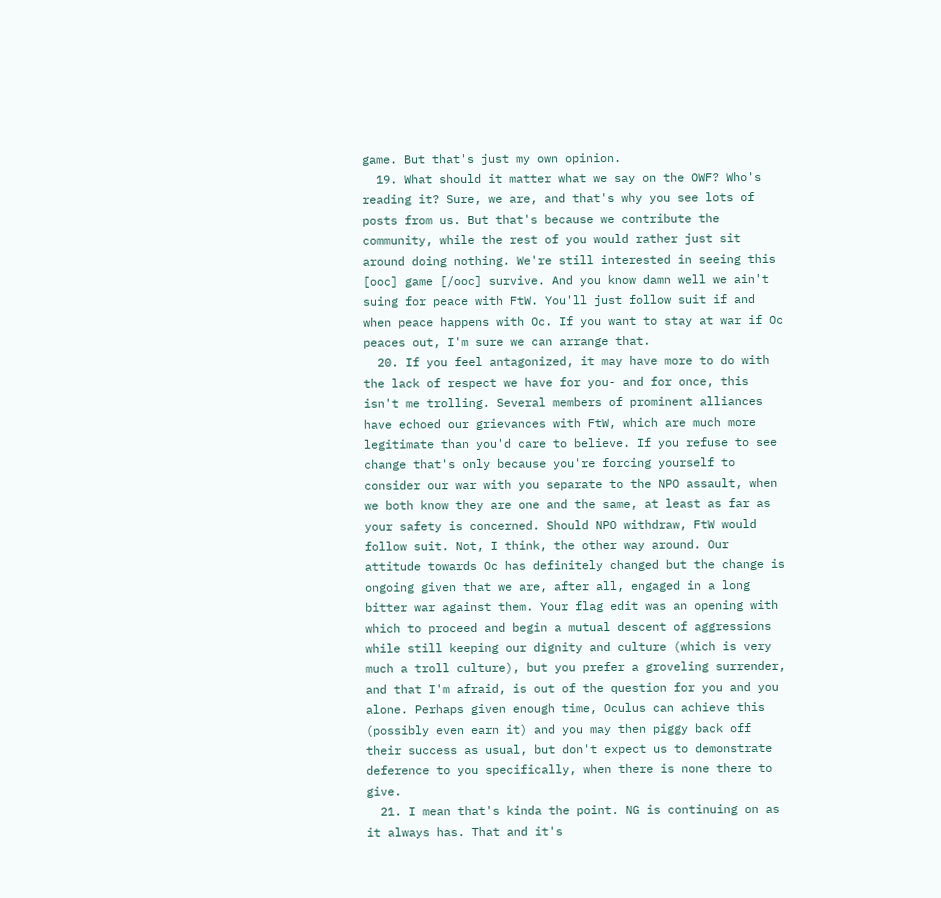game. But that's just my own opinion.
  19. What should it matter what we say on the OWF? Who's reading it? Sure, we are, and that's why you see lots of posts from us. But that's because we contribute the community, while the rest of you would rather just sit around doing nothing. We're still interested in seeing this [ooc] game [/ooc] survive. And you know damn well we ain't suing for peace with FtW. You'll just follow suit if and when peace happens with Oc. If you want to stay at war if Oc peaces out, I'm sure we can arrange that.
  20. If you feel antagonized, it may have more to do with the lack of respect we have for you- and for once, this isn't me trolling. Several members of prominent alliances have echoed our grievances with FtW, which are much more legitimate than you'd care to believe. If you refuse to see change that's only because you're forcing yourself to consider our war with you separate to the NPO assault, when we both know they are one and the same, at least as far as your safety is concerned. Should NPO withdraw, FtW would follow suit. Not, I think, the other way around. Our attitude towards Oc has definitely changed but the change is ongoing given that we are, after all, engaged in a long bitter war against them. Your flag edit was an opening with which to proceed and begin a mutual descent of aggressions while still keeping our dignity and culture (which is very much a troll culture), but you prefer a groveling surrender, and that I'm afraid, is out of the question for you and you alone. Perhaps given enough time, Oculus can achieve this (possibly even earn it) and you may then piggy back off their success as usual, but don't expect us to demonstrate deference to you specifically, when there is none there to give.
  21. I mean that's kinda the point. NG is continuing on as it always has. That and it's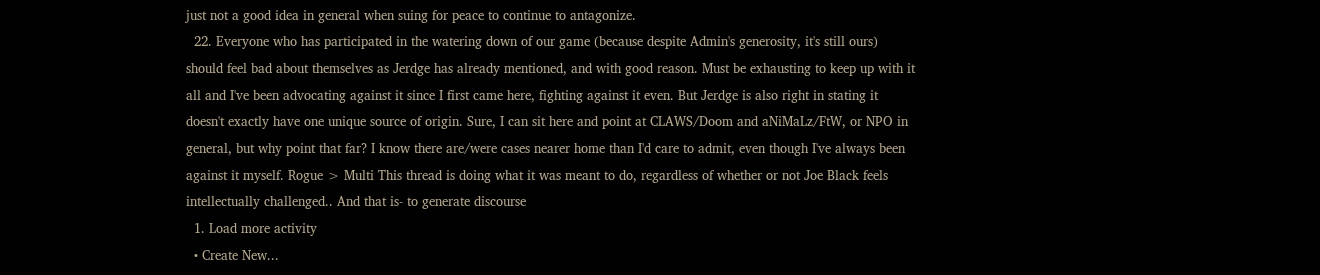just not a good idea in general when suing for peace to continue to antagonize.
  22. Everyone who has participated in the watering down of our game (because despite Admin's generosity, it's still ours) should feel bad about themselves as Jerdge has already mentioned, and with good reason. Must be exhausting to keep up with it all and I've been advocating against it since I first came here, fighting against it even. But Jerdge is also right in stating it doesn't exactly have one unique source of origin. Sure, I can sit here and point at CLAWS/Doom and aNiMaLz/FtW, or NPO in general, but why point that far? I know there are/were cases nearer home than I'd care to admit, even though I've always been against it myself. Rogue > Multi This thread is doing what it was meant to do, regardless of whether or not Joe Black feels intellectually challenged.. And that is- to generate discourse
  1. Load more activity
  • Create New...